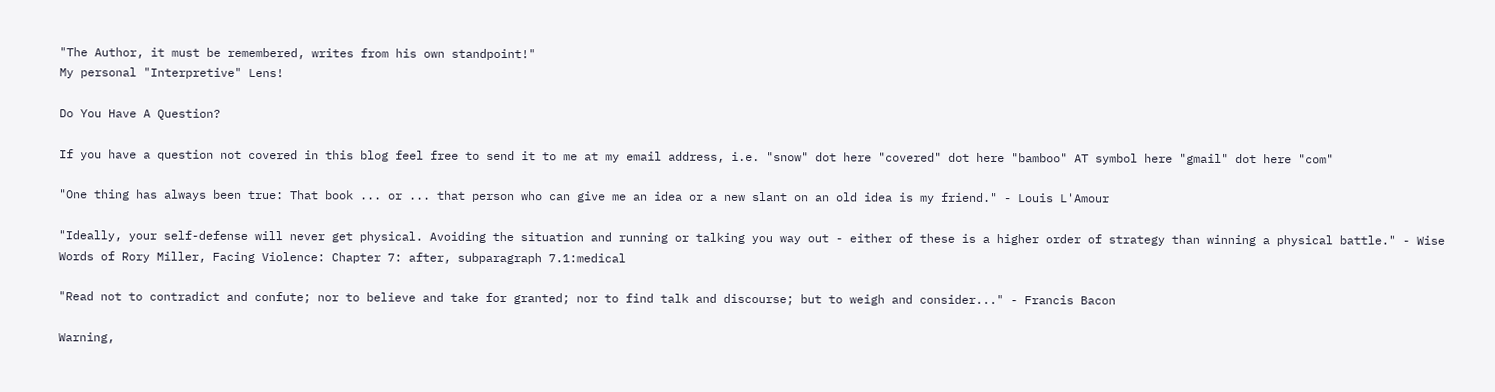"The Author, it must be remembered, writes from his own standpoint!"
My personal "Interpretive" Lens!

Do You Have A Question?

If you have a question not covered in this blog feel free to send it to me at my email address, i.e. "snow" dot here "covered" dot here "bamboo" AT symbol here "gmail" dot here "com"

"One thing has always been true: That book ... or ... that person who can give me an idea or a new slant on an old idea is my friend." - Louis L'Amour

"Ideally, your self-defense will never get physical. Avoiding the situation and running or talking you way out - either of these is a higher order of strategy than winning a physical battle." - Wise Words of Rory Miller, Facing Violence: Chapter 7: after, subparagraph 7.1:medical

"Read not to contradict and confute; nor to believe and take for granted; nor to find talk and discourse; but to weigh and consider..." - Francis Bacon

Warning,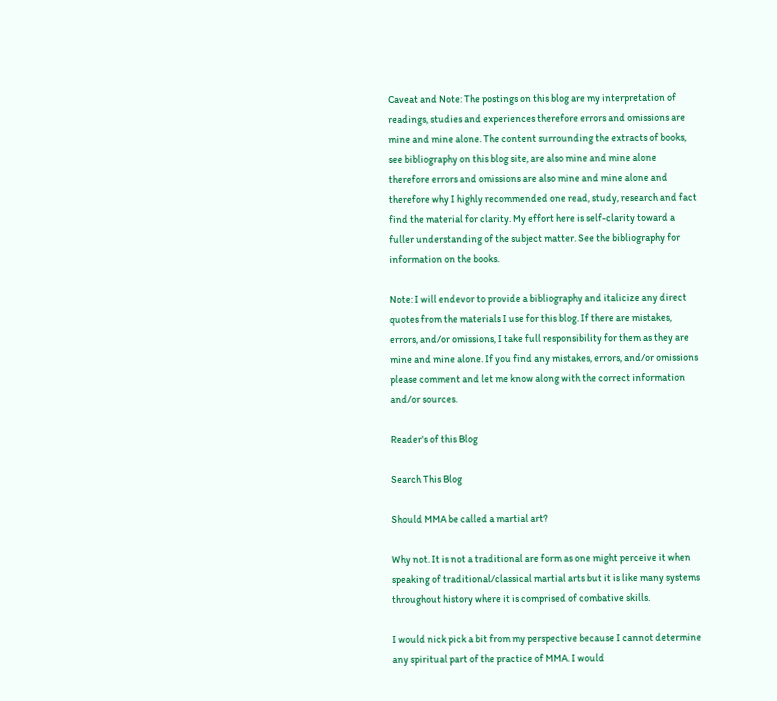Caveat and Note: The postings on this blog are my interpretation of readings, studies and experiences therefore errors and omissions are mine and mine alone. The content surrounding the extracts of books, see bibliography on this blog site, are also mine and mine alone therefore errors and omissions are also mine and mine alone and therefore why I highly recommended one read, study, research and fact find the material for clarity. My effort here is self-clarity toward a fuller understanding of the subject matter. See the bibliography for information on the books.

Note: I will endevor to provide a bibliography and italicize any direct quotes from the materials I use for this blog. If there are mistakes, errors, and/or omissions, I take full responsibility for them as they are mine and mine alone. If you find any mistakes, errors, and/or omissions please comment and let me know along with the correct information and/or sources.

Reader's of this Blog

Search This Blog

Should MMA be called a martial art?

Why not. It is not a traditional are form as one might perceive it when speaking of traditional/classical martial arts but it is like many systems throughout history where it is comprised of combative skills.

I would nick pick a bit from my perspective because I cannot determine any spiritual part of the practice of MMA. I would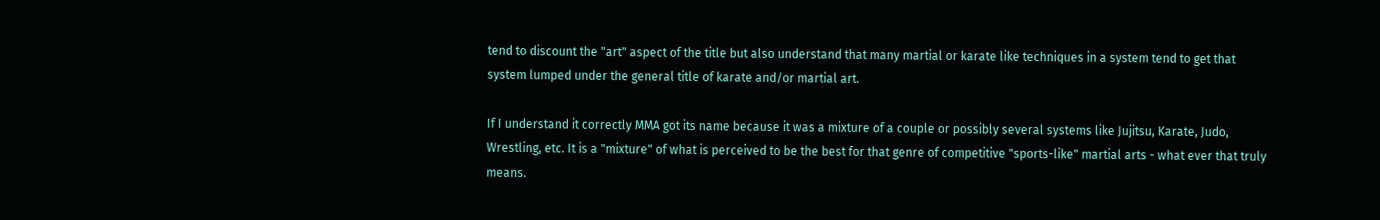tend to discount the "art" aspect of the title but also understand that many martial or karate like techniques in a system tend to get that system lumped under the general title of karate and/or martial art.

If I understand it correctly MMA got its name because it was a mixture of a couple or possibly several systems like Jujitsu, Karate, Judo, Wrestling, etc. It is a "mixture" of what is perceived to be the best for that genre of competitive "sports-like" martial arts - what ever that truly means.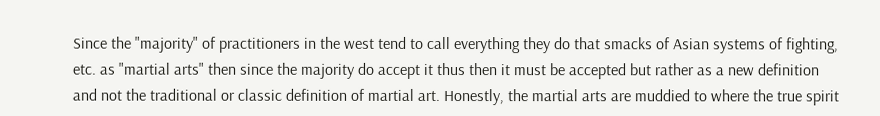Since the "majority" of practitioners in the west tend to call everything they do that smacks of Asian systems of fighting, etc. as "martial arts" then since the majority do accept it thus then it must be accepted but rather as a new definition  and not the traditional or classic definition of martial art. Honestly, the martial arts are muddied to where the true spirit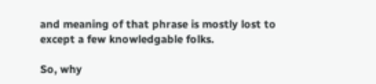and meaning of that phrase is mostly lost to except a few knowledgable folks.

So, why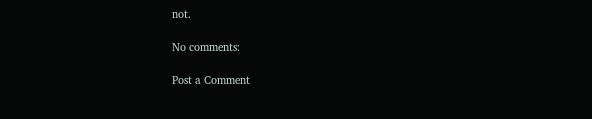not.

No comments:

Post a Comment